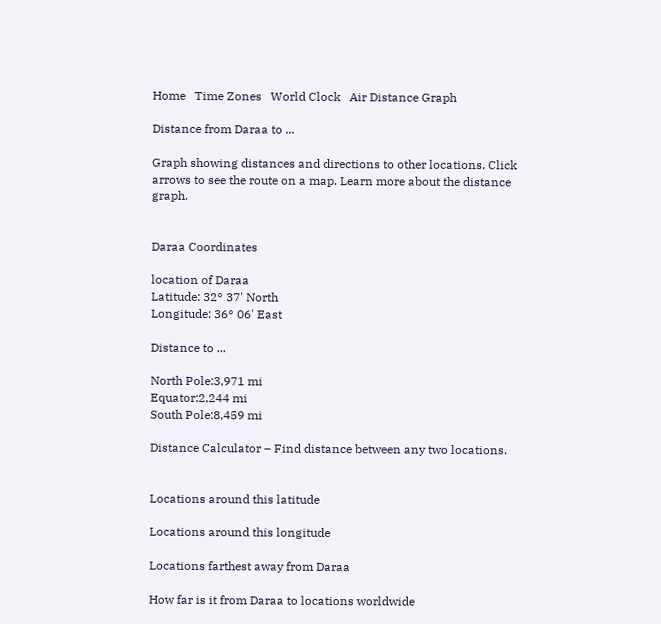Home   Time Zones   World Clock   Air Distance Graph

Distance from Daraa to ...

Graph showing distances and directions to other locations. Click arrows to see the route on a map. Learn more about the distance graph.


Daraa Coordinates

location of Daraa
Latitude: 32° 37' North
Longitude: 36° 06' East

Distance to ...

North Pole:3,971 mi
Equator:2,244 mi
South Pole:8,459 mi

Distance Calculator – Find distance between any two locations.


Locations around this latitude

Locations around this longitude

Locations farthest away from Daraa

How far is it from Daraa to locations worldwide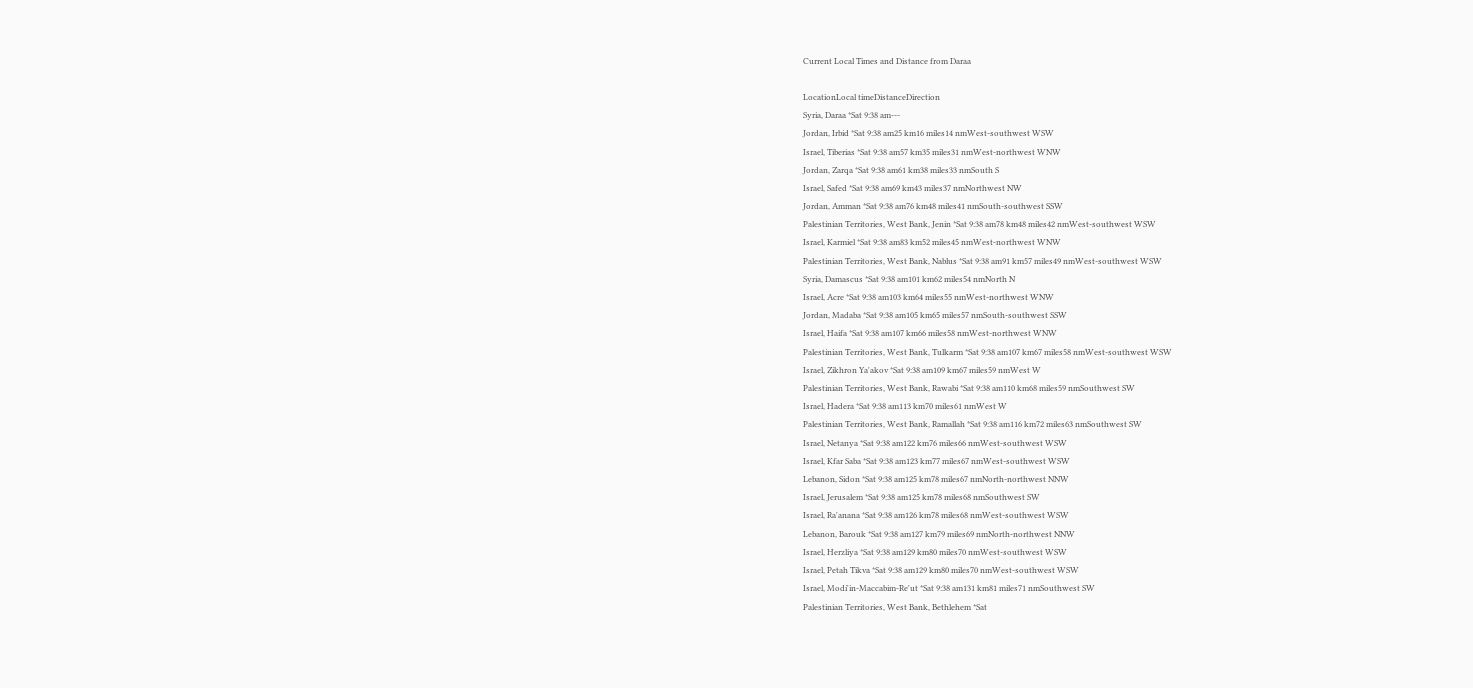Current Local Times and Distance from Daraa

LocationLocal timeDistanceDirection
Syria, Daraa *Sat 9:38 am---
Jordan, Irbid *Sat 9:38 am25 km16 miles14 nmWest-southwest WSW
Israel, Tiberias *Sat 9:38 am57 km35 miles31 nmWest-northwest WNW
Jordan, Zarqa *Sat 9:38 am61 km38 miles33 nmSouth S
Israel, Safed *Sat 9:38 am69 km43 miles37 nmNorthwest NW
Jordan, Amman *Sat 9:38 am76 km48 miles41 nmSouth-southwest SSW
Palestinian Territories, West Bank, Jenin *Sat 9:38 am78 km48 miles42 nmWest-southwest WSW
Israel, Karmiel *Sat 9:38 am83 km52 miles45 nmWest-northwest WNW
Palestinian Territories, West Bank, Nablus *Sat 9:38 am91 km57 miles49 nmWest-southwest WSW
Syria, Damascus *Sat 9:38 am101 km62 miles54 nmNorth N
Israel, Acre *Sat 9:38 am103 km64 miles55 nmWest-northwest WNW
Jordan, Madaba *Sat 9:38 am105 km65 miles57 nmSouth-southwest SSW
Israel, Haifa *Sat 9:38 am107 km66 miles58 nmWest-northwest WNW
Palestinian Territories, West Bank, Tulkarm *Sat 9:38 am107 km67 miles58 nmWest-southwest WSW
Israel, Zikhron Ya'akov *Sat 9:38 am109 km67 miles59 nmWest W
Palestinian Territories, West Bank, Rawabi *Sat 9:38 am110 km68 miles59 nmSouthwest SW
Israel, Hadera *Sat 9:38 am113 km70 miles61 nmWest W
Palestinian Territories, West Bank, Ramallah *Sat 9:38 am116 km72 miles63 nmSouthwest SW
Israel, Netanya *Sat 9:38 am122 km76 miles66 nmWest-southwest WSW
Israel, Kfar Saba *Sat 9:38 am123 km77 miles67 nmWest-southwest WSW
Lebanon, Sidon *Sat 9:38 am125 km78 miles67 nmNorth-northwest NNW
Israel, Jerusalem *Sat 9:38 am125 km78 miles68 nmSouthwest SW
Israel, Ra'anana *Sat 9:38 am126 km78 miles68 nmWest-southwest WSW
Lebanon, Barouk *Sat 9:38 am127 km79 miles69 nmNorth-northwest NNW
Israel, Herzliya *Sat 9:38 am129 km80 miles70 nmWest-southwest WSW
Israel, Petah Tikva *Sat 9:38 am129 km80 miles70 nmWest-southwest WSW
Israel, Modi'in-Maccabim-Re'ut *Sat 9:38 am131 km81 miles71 nmSouthwest SW
Palestinian Territories, West Bank, Bethlehem *Sat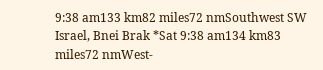9:38 am133 km82 miles72 nmSouthwest SW
Israel, Bnei Brak *Sat 9:38 am134 km83 miles72 nmWest-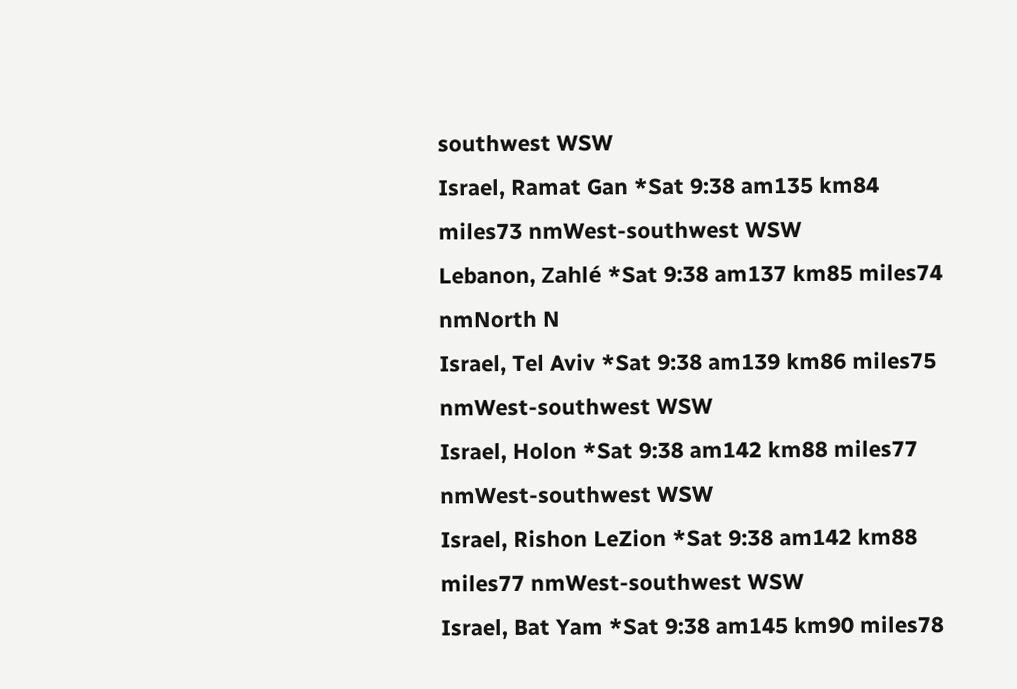southwest WSW
Israel, Ramat Gan *Sat 9:38 am135 km84 miles73 nmWest-southwest WSW
Lebanon, Zahlé *Sat 9:38 am137 km85 miles74 nmNorth N
Israel, Tel Aviv *Sat 9:38 am139 km86 miles75 nmWest-southwest WSW
Israel, Holon *Sat 9:38 am142 km88 miles77 nmWest-southwest WSW
Israel, Rishon LeZion *Sat 9:38 am142 km88 miles77 nmWest-southwest WSW
Israel, Bat Yam *Sat 9:38 am145 km90 miles78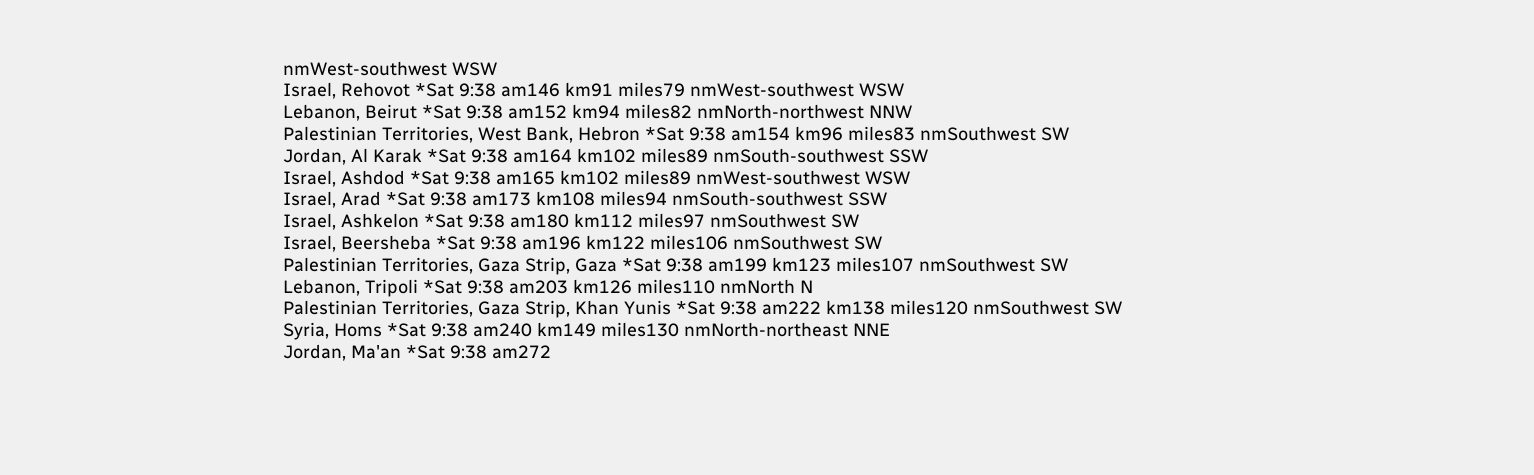nmWest-southwest WSW
Israel, Rehovot *Sat 9:38 am146 km91 miles79 nmWest-southwest WSW
Lebanon, Beirut *Sat 9:38 am152 km94 miles82 nmNorth-northwest NNW
Palestinian Territories, West Bank, Hebron *Sat 9:38 am154 km96 miles83 nmSouthwest SW
Jordan, Al Karak *Sat 9:38 am164 km102 miles89 nmSouth-southwest SSW
Israel, Ashdod *Sat 9:38 am165 km102 miles89 nmWest-southwest WSW
Israel, Arad *Sat 9:38 am173 km108 miles94 nmSouth-southwest SSW
Israel, Ashkelon *Sat 9:38 am180 km112 miles97 nmSouthwest SW
Israel, Beersheba *Sat 9:38 am196 km122 miles106 nmSouthwest SW
Palestinian Territories, Gaza Strip, Gaza *Sat 9:38 am199 km123 miles107 nmSouthwest SW
Lebanon, Tripoli *Sat 9:38 am203 km126 miles110 nmNorth N
Palestinian Territories, Gaza Strip, Khan Yunis *Sat 9:38 am222 km138 miles120 nmSouthwest SW
Syria, Homs *Sat 9:38 am240 km149 miles130 nmNorth-northeast NNE
Jordan, Ma'an *Sat 9:38 am272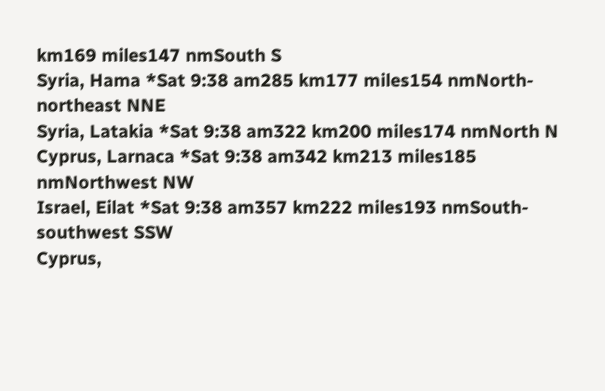km169 miles147 nmSouth S
Syria, Hama *Sat 9:38 am285 km177 miles154 nmNorth-northeast NNE
Syria, Latakia *Sat 9:38 am322 km200 miles174 nmNorth N
Cyprus, Larnaca *Sat 9:38 am342 km213 miles185 nmNorthwest NW
Israel, Eilat *Sat 9:38 am357 km222 miles193 nmSouth-southwest SSW
Cyprus,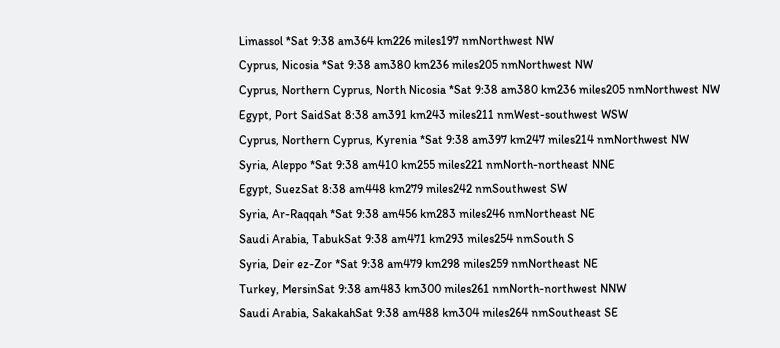Limassol *Sat 9:38 am364 km226 miles197 nmNorthwest NW
Cyprus, Nicosia *Sat 9:38 am380 km236 miles205 nmNorthwest NW
Cyprus, Northern Cyprus, North Nicosia *Sat 9:38 am380 km236 miles205 nmNorthwest NW
Egypt, Port SaidSat 8:38 am391 km243 miles211 nmWest-southwest WSW
Cyprus, Northern Cyprus, Kyrenia *Sat 9:38 am397 km247 miles214 nmNorthwest NW
Syria, Aleppo *Sat 9:38 am410 km255 miles221 nmNorth-northeast NNE
Egypt, SuezSat 8:38 am448 km279 miles242 nmSouthwest SW
Syria, Ar-Raqqah *Sat 9:38 am456 km283 miles246 nmNortheast NE
Saudi Arabia, TabukSat 9:38 am471 km293 miles254 nmSouth S
Syria, Deir ez-Zor *Sat 9:38 am479 km298 miles259 nmNortheast NE
Turkey, MersinSat 9:38 am483 km300 miles261 nmNorth-northwest NNW
Saudi Arabia, SakakahSat 9:38 am488 km304 miles264 nmSoutheast SE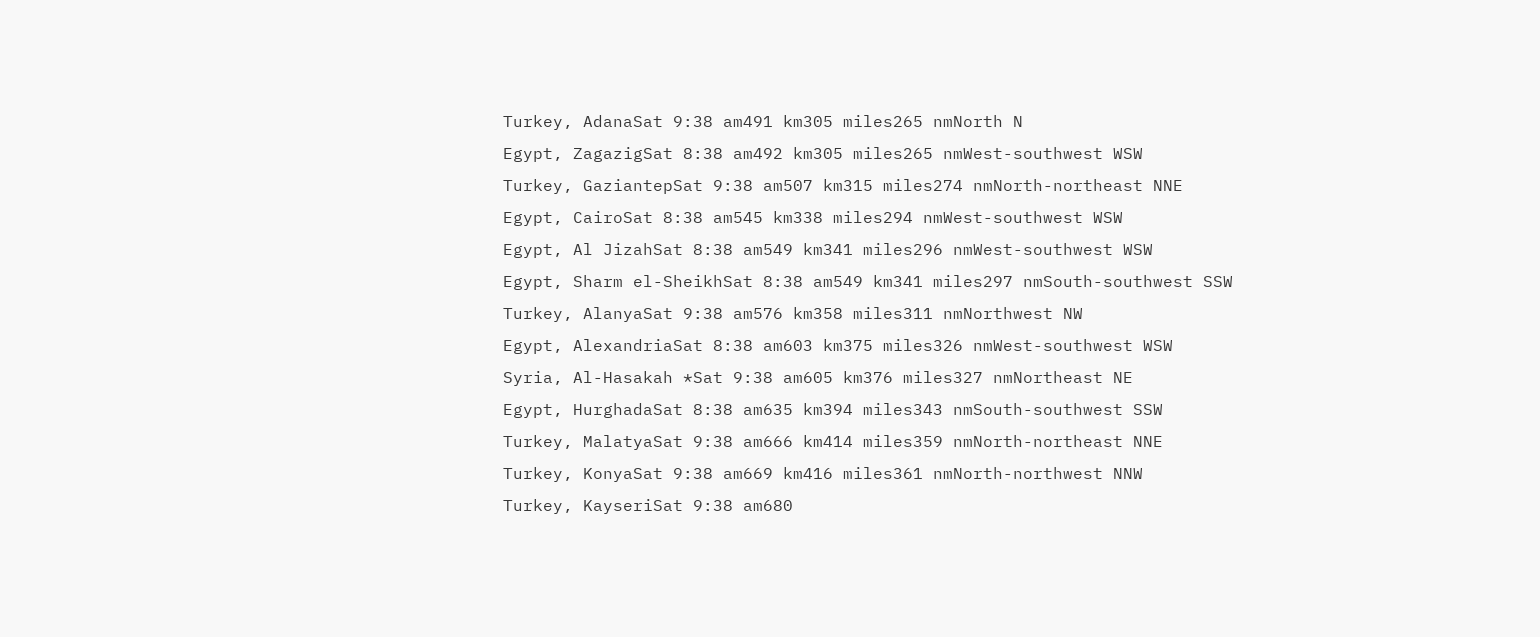Turkey, AdanaSat 9:38 am491 km305 miles265 nmNorth N
Egypt, ZagazigSat 8:38 am492 km305 miles265 nmWest-southwest WSW
Turkey, GaziantepSat 9:38 am507 km315 miles274 nmNorth-northeast NNE
Egypt, CairoSat 8:38 am545 km338 miles294 nmWest-southwest WSW
Egypt, Al JizahSat 8:38 am549 km341 miles296 nmWest-southwest WSW
Egypt, Sharm el-SheikhSat 8:38 am549 km341 miles297 nmSouth-southwest SSW
Turkey, AlanyaSat 9:38 am576 km358 miles311 nmNorthwest NW
Egypt, AlexandriaSat 8:38 am603 km375 miles326 nmWest-southwest WSW
Syria, Al-Hasakah *Sat 9:38 am605 km376 miles327 nmNortheast NE
Egypt, HurghadaSat 8:38 am635 km394 miles343 nmSouth-southwest SSW
Turkey, MalatyaSat 9:38 am666 km414 miles359 nmNorth-northeast NNE
Turkey, KonyaSat 9:38 am669 km416 miles361 nmNorth-northwest NNW
Turkey, KayseriSat 9:38 am680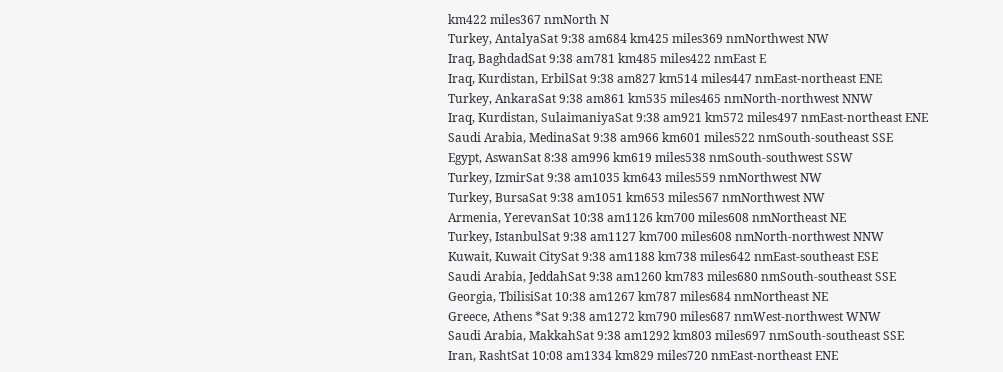km422 miles367 nmNorth N
Turkey, AntalyaSat 9:38 am684 km425 miles369 nmNorthwest NW
Iraq, BaghdadSat 9:38 am781 km485 miles422 nmEast E
Iraq, Kurdistan, ErbilSat 9:38 am827 km514 miles447 nmEast-northeast ENE
Turkey, AnkaraSat 9:38 am861 km535 miles465 nmNorth-northwest NNW
Iraq, Kurdistan, SulaimaniyaSat 9:38 am921 km572 miles497 nmEast-northeast ENE
Saudi Arabia, MedinaSat 9:38 am966 km601 miles522 nmSouth-southeast SSE
Egypt, AswanSat 8:38 am996 km619 miles538 nmSouth-southwest SSW
Turkey, IzmirSat 9:38 am1035 km643 miles559 nmNorthwest NW
Turkey, BursaSat 9:38 am1051 km653 miles567 nmNorthwest NW
Armenia, YerevanSat 10:38 am1126 km700 miles608 nmNortheast NE
Turkey, IstanbulSat 9:38 am1127 km700 miles608 nmNorth-northwest NNW
Kuwait, Kuwait CitySat 9:38 am1188 km738 miles642 nmEast-southeast ESE
Saudi Arabia, JeddahSat 9:38 am1260 km783 miles680 nmSouth-southeast SSE
Georgia, TbilisiSat 10:38 am1267 km787 miles684 nmNortheast NE
Greece, Athens *Sat 9:38 am1272 km790 miles687 nmWest-northwest WNW
Saudi Arabia, MakkahSat 9:38 am1292 km803 miles697 nmSouth-southeast SSE
Iran, RashtSat 10:08 am1334 km829 miles720 nmEast-northeast ENE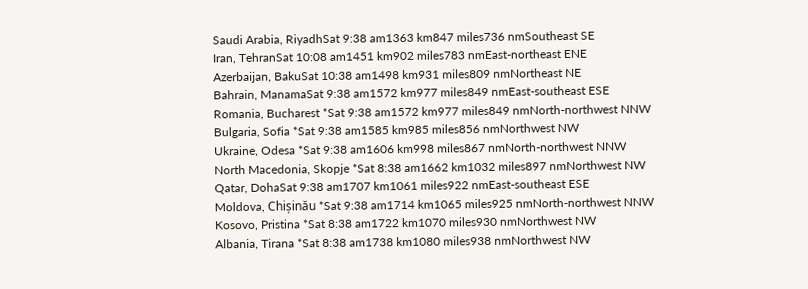Saudi Arabia, RiyadhSat 9:38 am1363 km847 miles736 nmSoutheast SE
Iran, TehranSat 10:08 am1451 km902 miles783 nmEast-northeast ENE
Azerbaijan, BakuSat 10:38 am1498 km931 miles809 nmNortheast NE
Bahrain, ManamaSat 9:38 am1572 km977 miles849 nmEast-southeast ESE
Romania, Bucharest *Sat 9:38 am1572 km977 miles849 nmNorth-northwest NNW
Bulgaria, Sofia *Sat 9:38 am1585 km985 miles856 nmNorthwest NW
Ukraine, Odesa *Sat 9:38 am1606 km998 miles867 nmNorth-northwest NNW
North Macedonia, Skopje *Sat 8:38 am1662 km1032 miles897 nmNorthwest NW
Qatar, DohaSat 9:38 am1707 km1061 miles922 nmEast-southeast ESE
Moldova, Chișinău *Sat 9:38 am1714 km1065 miles925 nmNorth-northwest NNW
Kosovo, Pristina *Sat 8:38 am1722 km1070 miles930 nmNorthwest NW
Albania, Tirana *Sat 8:38 am1738 km1080 miles938 nmNorthwest NW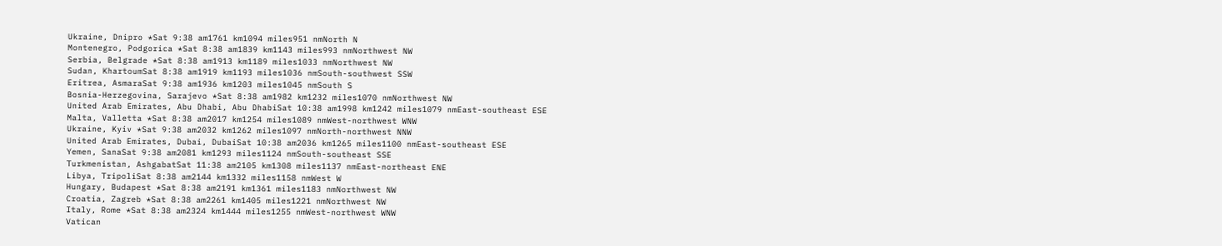Ukraine, Dnipro *Sat 9:38 am1761 km1094 miles951 nmNorth N
Montenegro, Podgorica *Sat 8:38 am1839 km1143 miles993 nmNorthwest NW
Serbia, Belgrade *Sat 8:38 am1913 km1189 miles1033 nmNorthwest NW
Sudan, KhartoumSat 8:38 am1919 km1193 miles1036 nmSouth-southwest SSW
Eritrea, AsmaraSat 9:38 am1936 km1203 miles1045 nmSouth S
Bosnia-Herzegovina, Sarajevo *Sat 8:38 am1982 km1232 miles1070 nmNorthwest NW
United Arab Emirates, Abu Dhabi, Abu DhabiSat 10:38 am1998 km1242 miles1079 nmEast-southeast ESE
Malta, Valletta *Sat 8:38 am2017 km1254 miles1089 nmWest-northwest WNW
Ukraine, Kyiv *Sat 9:38 am2032 km1262 miles1097 nmNorth-northwest NNW
United Arab Emirates, Dubai, DubaiSat 10:38 am2036 km1265 miles1100 nmEast-southeast ESE
Yemen, SanaSat 9:38 am2081 km1293 miles1124 nmSouth-southeast SSE
Turkmenistan, AshgabatSat 11:38 am2105 km1308 miles1137 nmEast-northeast ENE
Libya, TripoliSat 8:38 am2144 km1332 miles1158 nmWest W
Hungary, Budapest *Sat 8:38 am2191 km1361 miles1183 nmNorthwest NW
Croatia, Zagreb *Sat 8:38 am2261 km1405 miles1221 nmNorthwest NW
Italy, Rome *Sat 8:38 am2324 km1444 miles1255 nmWest-northwest WNW
Vatican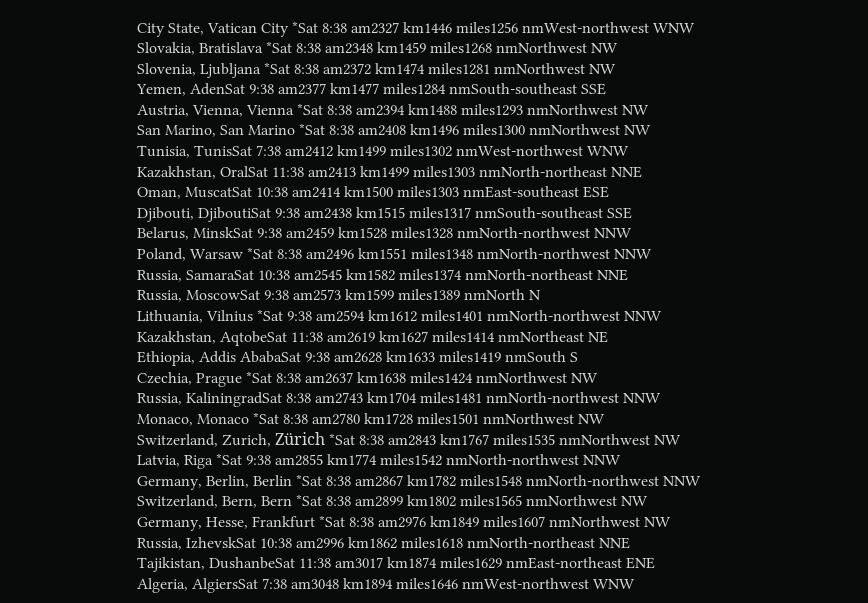City State, Vatican City *Sat 8:38 am2327 km1446 miles1256 nmWest-northwest WNW
Slovakia, Bratislava *Sat 8:38 am2348 km1459 miles1268 nmNorthwest NW
Slovenia, Ljubljana *Sat 8:38 am2372 km1474 miles1281 nmNorthwest NW
Yemen, AdenSat 9:38 am2377 km1477 miles1284 nmSouth-southeast SSE
Austria, Vienna, Vienna *Sat 8:38 am2394 km1488 miles1293 nmNorthwest NW
San Marino, San Marino *Sat 8:38 am2408 km1496 miles1300 nmNorthwest NW
Tunisia, TunisSat 7:38 am2412 km1499 miles1302 nmWest-northwest WNW
Kazakhstan, OralSat 11:38 am2413 km1499 miles1303 nmNorth-northeast NNE
Oman, MuscatSat 10:38 am2414 km1500 miles1303 nmEast-southeast ESE
Djibouti, DjiboutiSat 9:38 am2438 km1515 miles1317 nmSouth-southeast SSE
Belarus, MinskSat 9:38 am2459 km1528 miles1328 nmNorth-northwest NNW
Poland, Warsaw *Sat 8:38 am2496 km1551 miles1348 nmNorth-northwest NNW
Russia, SamaraSat 10:38 am2545 km1582 miles1374 nmNorth-northeast NNE
Russia, MoscowSat 9:38 am2573 km1599 miles1389 nmNorth N
Lithuania, Vilnius *Sat 9:38 am2594 km1612 miles1401 nmNorth-northwest NNW
Kazakhstan, AqtobeSat 11:38 am2619 km1627 miles1414 nmNortheast NE
Ethiopia, Addis AbabaSat 9:38 am2628 km1633 miles1419 nmSouth S
Czechia, Prague *Sat 8:38 am2637 km1638 miles1424 nmNorthwest NW
Russia, KaliningradSat 8:38 am2743 km1704 miles1481 nmNorth-northwest NNW
Monaco, Monaco *Sat 8:38 am2780 km1728 miles1501 nmNorthwest NW
Switzerland, Zurich, Zürich *Sat 8:38 am2843 km1767 miles1535 nmNorthwest NW
Latvia, Riga *Sat 9:38 am2855 km1774 miles1542 nmNorth-northwest NNW
Germany, Berlin, Berlin *Sat 8:38 am2867 km1782 miles1548 nmNorth-northwest NNW
Switzerland, Bern, Bern *Sat 8:38 am2899 km1802 miles1565 nmNorthwest NW
Germany, Hesse, Frankfurt *Sat 8:38 am2976 km1849 miles1607 nmNorthwest NW
Russia, IzhevskSat 10:38 am2996 km1862 miles1618 nmNorth-northeast NNE
Tajikistan, DushanbeSat 11:38 am3017 km1874 miles1629 nmEast-northeast ENE
Algeria, AlgiersSat 7:38 am3048 km1894 miles1646 nmWest-northwest WNW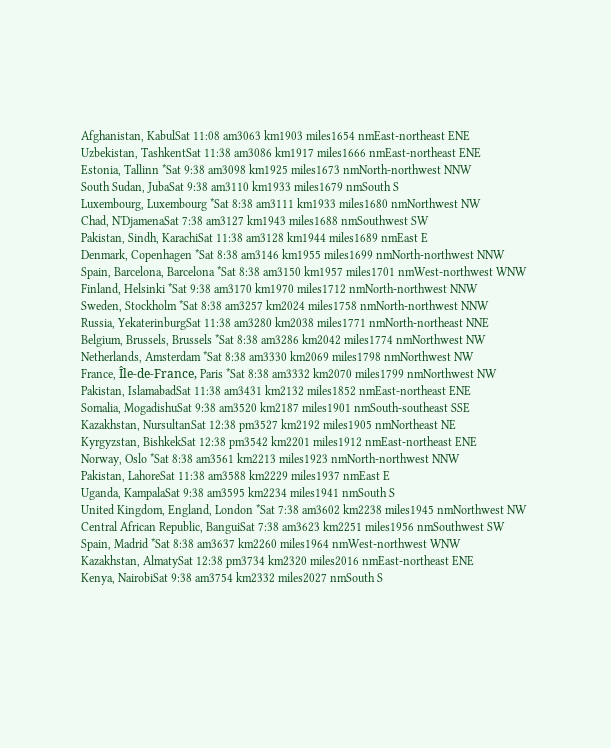Afghanistan, KabulSat 11:08 am3063 km1903 miles1654 nmEast-northeast ENE
Uzbekistan, TashkentSat 11:38 am3086 km1917 miles1666 nmEast-northeast ENE
Estonia, Tallinn *Sat 9:38 am3098 km1925 miles1673 nmNorth-northwest NNW
South Sudan, JubaSat 9:38 am3110 km1933 miles1679 nmSouth S
Luxembourg, Luxembourg *Sat 8:38 am3111 km1933 miles1680 nmNorthwest NW
Chad, N'DjamenaSat 7:38 am3127 km1943 miles1688 nmSouthwest SW
Pakistan, Sindh, KarachiSat 11:38 am3128 km1944 miles1689 nmEast E
Denmark, Copenhagen *Sat 8:38 am3146 km1955 miles1699 nmNorth-northwest NNW
Spain, Barcelona, Barcelona *Sat 8:38 am3150 km1957 miles1701 nmWest-northwest WNW
Finland, Helsinki *Sat 9:38 am3170 km1970 miles1712 nmNorth-northwest NNW
Sweden, Stockholm *Sat 8:38 am3257 km2024 miles1758 nmNorth-northwest NNW
Russia, YekaterinburgSat 11:38 am3280 km2038 miles1771 nmNorth-northeast NNE
Belgium, Brussels, Brussels *Sat 8:38 am3286 km2042 miles1774 nmNorthwest NW
Netherlands, Amsterdam *Sat 8:38 am3330 km2069 miles1798 nmNorthwest NW
France, Île-de-France, Paris *Sat 8:38 am3332 km2070 miles1799 nmNorthwest NW
Pakistan, IslamabadSat 11:38 am3431 km2132 miles1852 nmEast-northeast ENE
Somalia, MogadishuSat 9:38 am3520 km2187 miles1901 nmSouth-southeast SSE
Kazakhstan, NursultanSat 12:38 pm3527 km2192 miles1905 nmNortheast NE
Kyrgyzstan, BishkekSat 12:38 pm3542 km2201 miles1912 nmEast-northeast ENE
Norway, Oslo *Sat 8:38 am3561 km2213 miles1923 nmNorth-northwest NNW
Pakistan, LahoreSat 11:38 am3588 km2229 miles1937 nmEast E
Uganda, KampalaSat 9:38 am3595 km2234 miles1941 nmSouth S
United Kingdom, England, London *Sat 7:38 am3602 km2238 miles1945 nmNorthwest NW
Central African Republic, BanguiSat 7:38 am3623 km2251 miles1956 nmSouthwest SW
Spain, Madrid *Sat 8:38 am3637 km2260 miles1964 nmWest-northwest WNW
Kazakhstan, AlmatySat 12:38 pm3734 km2320 miles2016 nmEast-northeast ENE
Kenya, NairobiSat 9:38 am3754 km2332 miles2027 nmSouth S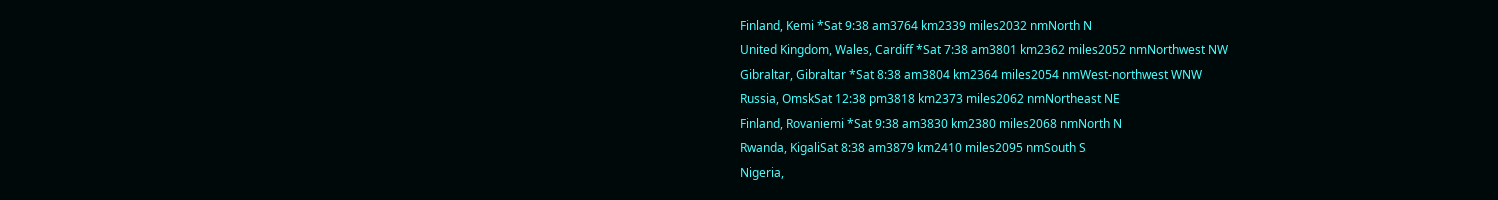Finland, Kemi *Sat 9:38 am3764 km2339 miles2032 nmNorth N
United Kingdom, Wales, Cardiff *Sat 7:38 am3801 km2362 miles2052 nmNorthwest NW
Gibraltar, Gibraltar *Sat 8:38 am3804 km2364 miles2054 nmWest-northwest WNW
Russia, OmskSat 12:38 pm3818 km2373 miles2062 nmNortheast NE
Finland, Rovaniemi *Sat 9:38 am3830 km2380 miles2068 nmNorth N
Rwanda, KigaliSat 8:38 am3879 km2410 miles2095 nmSouth S
Nigeria,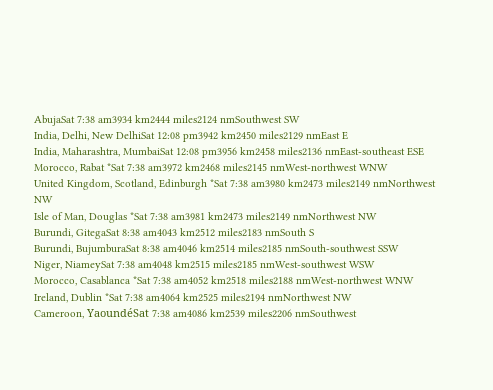AbujaSat 7:38 am3934 km2444 miles2124 nmSouthwest SW
India, Delhi, New DelhiSat 12:08 pm3942 km2450 miles2129 nmEast E
India, Maharashtra, MumbaiSat 12:08 pm3956 km2458 miles2136 nmEast-southeast ESE
Morocco, Rabat *Sat 7:38 am3972 km2468 miles2145 nmWest-northwest WNW
United Kingdom, Scotland, Edinburgh *Sat 7:38 am3980 km2473 miles2149 nmNorthwest NW
Isle of Man, Douglas *Sat 7:38 am3981 km2473 miles2149 nmNorthwest NW
Burundi, GitegaSat 8:38 am4043 km2512 miles2183 nmSouth S
Burundi, BujumburaSat 8:38 am4046 km2514 miles2185 nmSouth-southwest SSW
Niger, NiameySat 7:38 am4048 km2515 miles2185 nmWest-southwest WSW
Morocco, Casablanca *Sat 7:38 am4052 km2518 miles2188 nmWest-northwest WNW
Ireland, Dublin *Sat 7:38 am4064 km2525 miles2194 nmNorthwest NW
Cameroon, YaoundéSat 7:38 am4086 km2539 miles2206 nmSouthwest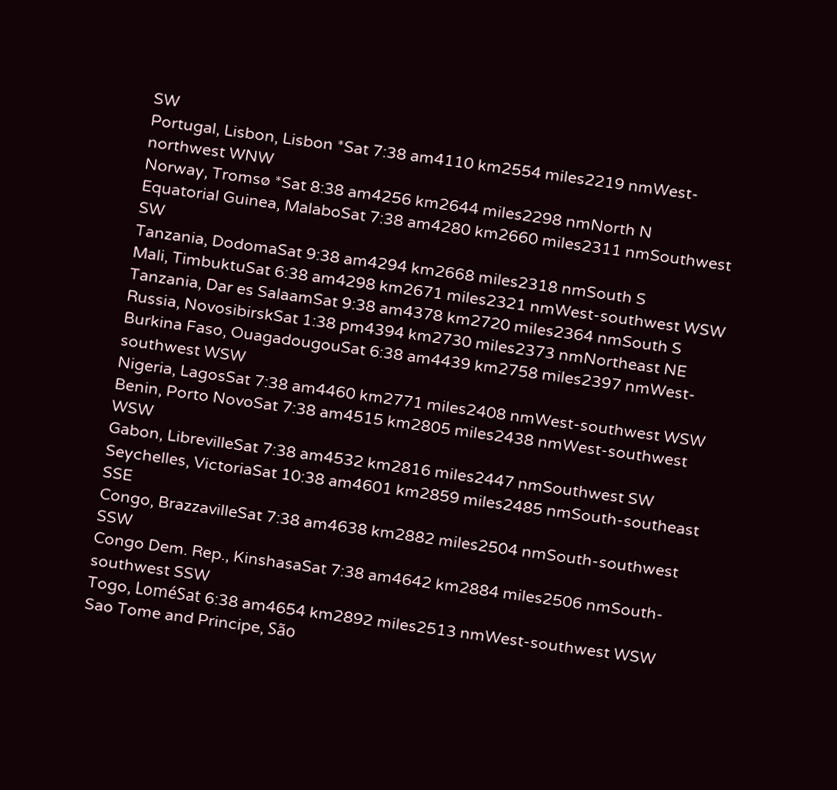SW
Portugal, Lisbon, Lisbon *Sat 7:38 am4110 km2554 miles2219 nmWest-northwest WNW
Norway, Tromsø *Sat 8:38 am4256 km2644 miles2298 nmNorth N
Equatorial Guinea, MalaboSat 7:38 am4280 km2660 miles2311 nmSouthwest SW
Tanzania, DodomaSat 9:38 am4294 km2668 miles2318 nmSouth S
Mali, TimbuktuSat 6:38 am4298 km2671 miles2321 nmWest-southwest WSW
Tanzania, Dar es SalaamSat 9:38 am4378 km2720 miles2364 nmSouth S
Russia, NovosibirskSat 1:38 pm4394 km2730 miles2373 nmNortheast NE
Burkina Faso, OuagadougouSat 6:38 am4439 km2758 miles2397 nmWest-southwest WSW
Nigeria, LagosSat 7:38 am4460 km2771 miles2408 nmWest-southwest WSW
Benin, Porto NovoSat 7:38 am4515 km2805 miles2438 nmWest-southwest WSW
Gabon, LibrevilleSat 7:38 am4532 km2816 miles2447 nmSouthwest SW
Seychelles, VictoriaSat 10:38 am4601 km2859 miles2485 nmSouth-southeast SSE
Congo, BrazzavilleSat 7:38 am4638 km2882 miles2504 nmSouth-southwest SSW
Congo Dem. Rep., KinshasaSat 7:38 am4642 km2884 miles2506 nmSouth-southwest SSW
Togo, LoméSat 6:38 am4654 km2892 miles2513 nmWest-southwest WSW
Sao Tome and Principe, São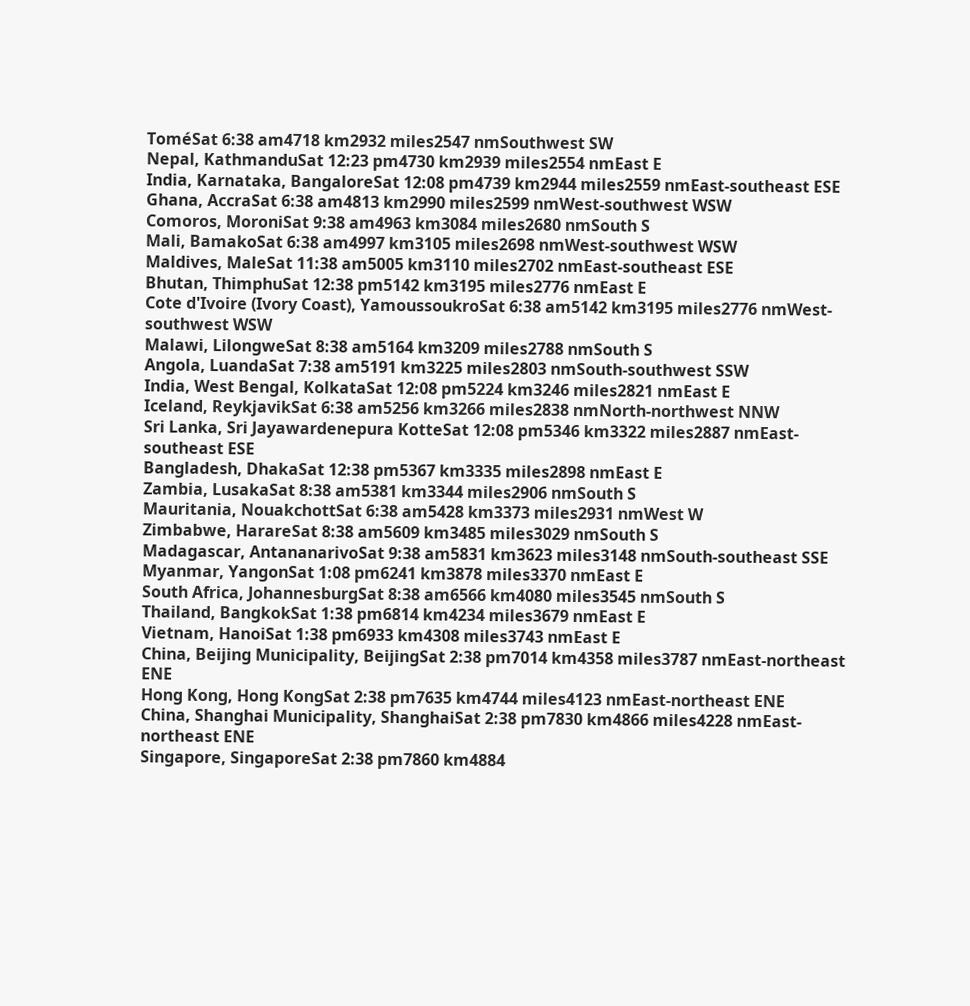ToméSat 6:38 am4718 km2932 miles2547 nmSouthwest SW
Nepal, KathmanduSat 12:23 pm4730 km2939 miles2554 nmEast E
India, Karnataka, BangaloreSat 12:08 pm4739 km2944 miles2559 nmEast-southeast ESE
Ghana, AccraSat 6:38 am4813 km2990 miles2599 nmWest-southwest WSW
Comoros, MoroniSat 9:38 am4963 km3084 miles2680 nmSouth S
Mali, BamakoSat 6:38 am4997 km3105 miles2698 nmWest-southwest WSW
Maldives, MaleSat 11:38 am5005 km3110 miles2702 nmEast-southeast ESE
Bhutan, ThimphuSat 12:38 pm5142 km3195 miles2776 nmEast E
Cote d'Ivoire (Ivory Coast), YamoussoukroSat 6:38 am5142 km3195 miles2776 nmWest-southwest WSW
Malawi, LilongweSat 8:38 am5164 km3209 miles2788 nmSouth S
Angola, LuandaSat 7:38 am5191 km3225 miles2803 nmSouth-southwest SSW
India, West Bengal, KolkataSat 12:08 pm5224 km3246 miles2821 nmEast E
Iceland, ReykjavikSat 6:38 am5256 km3266 miles2838 nmNorth-northwest NNW
Sri Lanka, Sri Jayawardenepura KotteSat 12:08 pm5346 km3322 miles2887 nmEast-southeast ESE
Bangladesh, DhakaSat 12:38 pm5367 km3335 miles2898 nmEast E
Zambia, LusakaSat 8:38 am5381 km3344 miles2906 nmSouth S
Mauritania, NouakchottSat 6:38 am5428 km3373 miles2931 nmWest W
Zimbabwe, HarareSat 8:38 am5609 km3485 miles3029 nmSouth S
Madagascar, AntananarivoSat 9:38 am5831 km3623 miles3148 nmSouth-southeast SSE
Myanmar, YangonSat 1:08 pm6241 km3878 miles3370 nmEast E
South Africa, JohannesburgSat 8:38 am6566 km4080 miles3545 nmSouth S
Thailand, BangkokSat 1:38 pm6814 km4234 miles3679 nmEast E
Vietnam, HanoiSat 1:38 pm6933 km4308 miles3743 nmEast E
China, Beijing Municipality, BeijingSat 2:38 pm7014 km4358 miles3787 nmEast-northeast ENE
Hong Kong, Hong KongSat 2:38 pm7635 km4744 miles4123 nmEast-northeast ENE
China, Shanghai Municipality, ShanghaiSat 2:38 pm7830 km4866 miles4228 nmEast-northeast ENE
Singapore, SingaporeSat 2:38 pm7860 km4884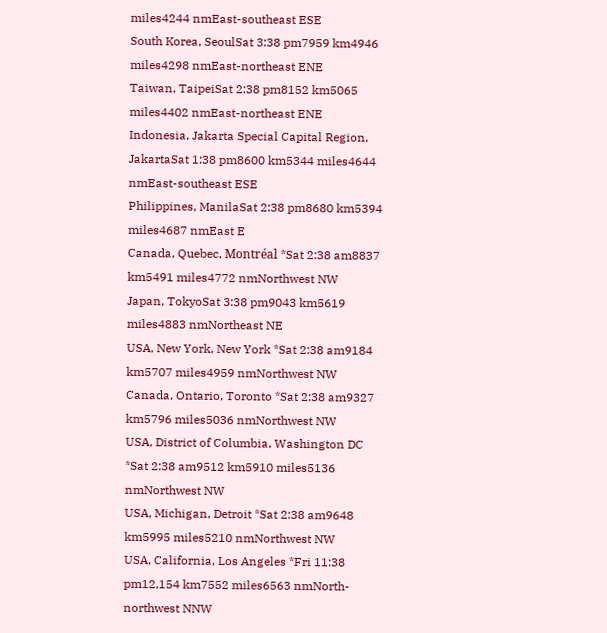miles4244 nmEast-southeast ESE
South Korea, SeoulSat 3:38 pm7959 km4946 miles4298 nmEast-northeast ENE
Taiwan, TaipeiSat 2:38 pm8152 km5065 miles4402 nmEast-northeast ENE
Indonesia, Jakarta Special Capital Region, JakartaSat 1:38 pm8600 km5344 miles4644 nmEast-southeast ESE
Philippines, ManilaSat 2:38 pm8680 km5394 miles4687 nmEast E
Canada, Quebec, Montréal *Sat 2:38 am8837 km5491 miles4772 nmNorthwest NW
Japan, TokyoSat 3:38 pm9043 km5619 miles4883 nmNortheast NE
USA, New York, New York *Sat 2:38 am9184 km5707 miles4959 nmNorthwest NW
Canada, Ontario, Toronto *Sat 2:38 am9327 km5796 miles5036 nmNorthwest NW
USA, District of Columbia, Washington DC *Sat 2:38 am9512 km5910 miles5136 nmNorthwest NW
USA, Michigan, Detroit *Sat 2:38 am9648 km5995 miles5210 nmNorthwest NW
USA, California, Los Angeles *Fri 11:38 pm12,154 km7552 miles6563 nmNorth-northwest NNW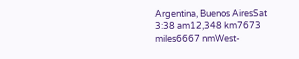Argentina, Buenos AiresSat 3:38 am12,348 km7673 miles6667 nmWest-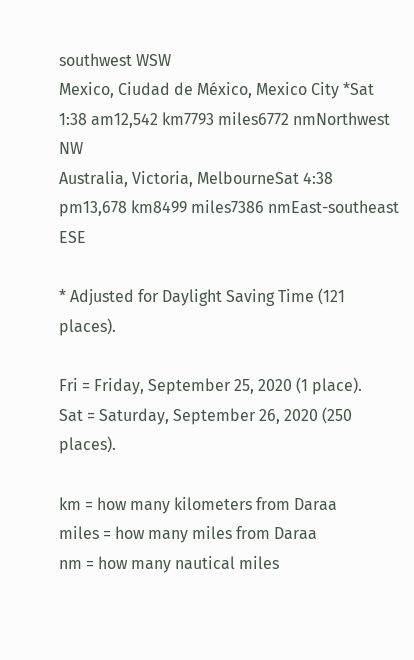southwest WSW
Mexico, Ciudad de México, Mexico City *Sat 1:38 am12,542 km7793 miles6772 nmNorthwest NW
Australia, Victoria, MelbourneSat 4:38 pm13,678 km8499 miles7386 nmEast-southeast ESE

* Adjusted for Daylight Saving Time (121 places).

Fri = Friday, September 25, 2020 (1 place).
Sat = Saturday, September 26, 2020 (250 places).

km = how many kilometers from Daraa
miles = how many miles from Daraa
nm = how many nautical miles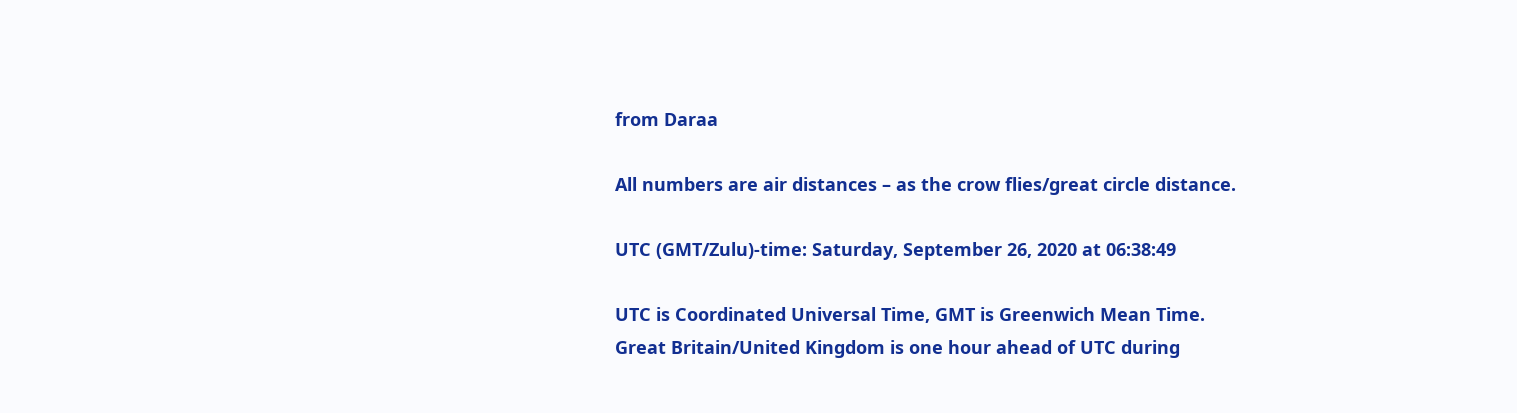from Daraa

All numbers are air distances – as the crow flies/great circle distance.

UTC (GMT/Zulu)-time: Saturday, September 26, 2020 at 06:38:49

UTC is Coordinated Universal Time, GMT is Greenwich Mean Time.
Great Britain/United Kingdom is one hour ahead of UTC during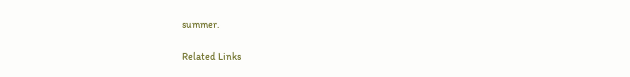summer.

Related Links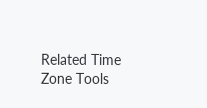Related Time Zone Tools